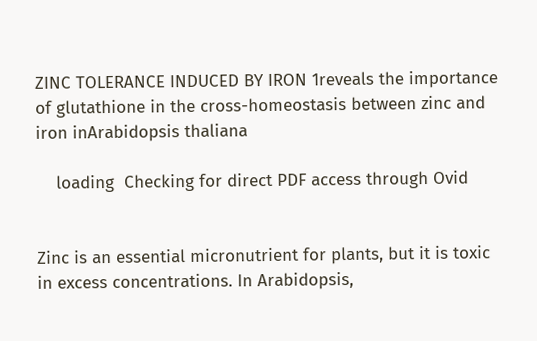ZINC TOLERANCE INDUCED BY IRON 1reveals the importance of glutathione in the cross-homeostasis between zinc and iron inArabidopsis thaliana

    loading  Checking for direct PDF access through Ovid


Zinc is an essential micronutrient for plants, but it is toxic in excess concentrations. In Arabidopsis,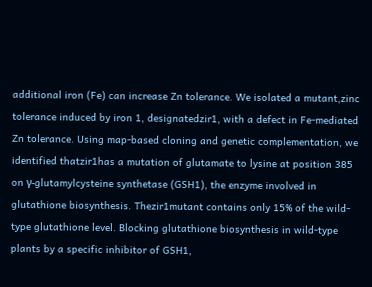additional iron (Fe) can increase Zn tolerance. We isolated a mutant,zinc tolerance induced by iron 1, designatedzir1, with a defect in Fe-mediated Zn tolerance. Using map-based cloning and genetic complementation, we identified thatzir1has a mutation of glutamate to lysine at position 385 on γ-glutamylcysteine synthetase (GSH1), the enzyme involved in glutathione biosynthesis. Thezir1mutant contains only 15% of the wild-type glutathione level. Blocking glutathione biosynthesis in wild-type plants by a specific inhibitor of GSH1,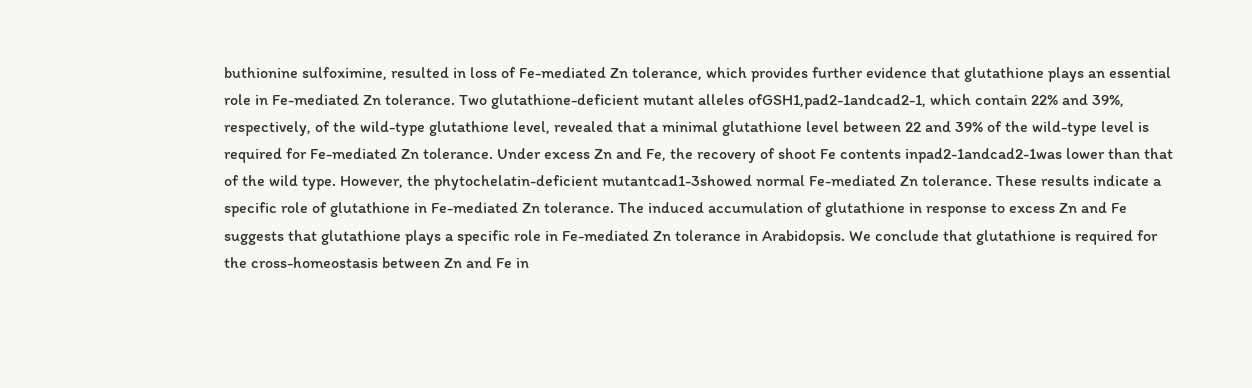buthionine sulfoximine, resulted in loss of Fe-mediated Zn tolerance, which provides further evidence that glutathione plays an essential role in Fe-mediated Zn tolerance. Two glutathione-deficient mutant alleles ofGSH1,pad2-1andcad2-1, which contain 22% and 39%, respectively, of the wild-type glutathione level, revealed that a minimal glutathione level between 22 and 39% of the wild-type level is required for Fe-mediated Zn tolerance. Under excess Zn and Fe, the recovery of shoot Fe contents inpad2-1andcad2-1was lower than that of the wild type. However, the phytochelatin-deficient mutantcad1-3showed normal Fe-mediated Zn tolerance. These results indicate a specific role of glutathione in Fe-mediated Zn tolerance. The induced accumulation of glutathione in response to excess Zn and Fe suggests that glutathione plays a specific role in Fe-mediated Zn tolerance in Arabidopsis. We conclude that glutathione is required for the cross-homeostasis between Zn and Fe in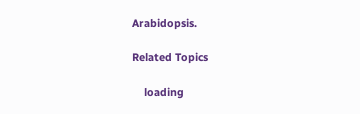Arabidopsis.

Related Topics

    loading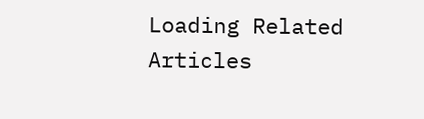Loading Related Articles